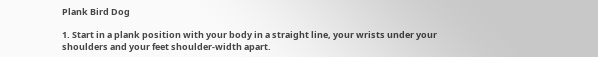Plank Bird Dog

1. Start in a plank position with your body in a straight line, your wrists under your shoulders and your feet shoulder-width apart.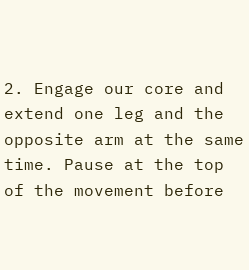2. Engage our core and extend one leg and the opposite arm at the same time. Pause at the top of the movement before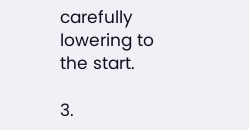carefully lowering to the start.

3.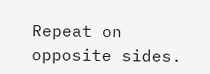Repeat on opposite sides.